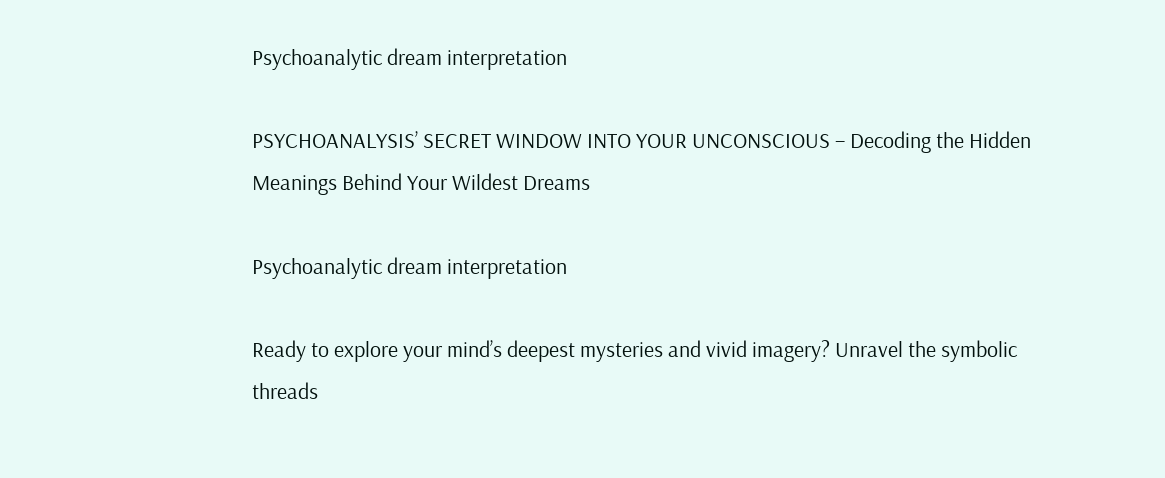Psychoanalytic dream interpretation

PSYCHOANALYSIS’ SECRET WINDOW INTO YOUR UNCONSCIOUS – Decoding the Hidden Meanings Behind Your Wildest Dreams

Psychoanalytic dream interpretation

Ready to explore your mind’s deepest mysteries and vivid imagery? Unravel the symbolic threads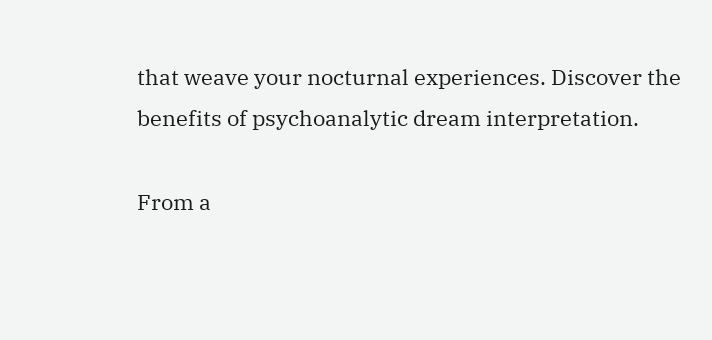that weave your nocturnal experiences. Discover the benefits of psychoanalytic dream interpretation.

From a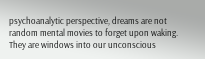psychoanalytic perspective, dreams are not random mental movies to forget upon waking. They are windows into our unconscious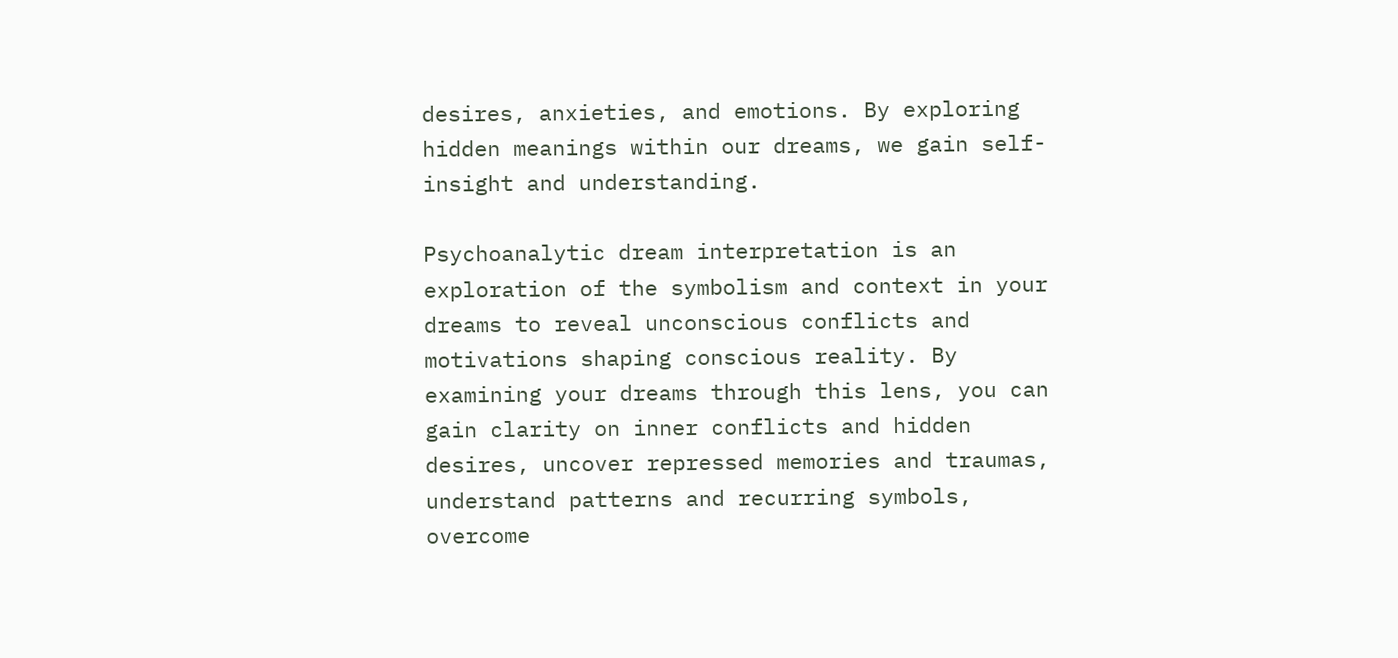desires, anxieties, and emotions. By exploring hidden meanings within our dreams, we gain self-insight and understanding.

Psychoanalytic dream interpretation is an exploration of the symbolism and context in your dreams to reveal unconscious conflicts and motivations shaping conscious reality. By examining your dreams through this lens, you can gain clarity on inner conflicts and hidden desires, uncover repressed memories and traumas, understand patterns and recurring symbols, overcome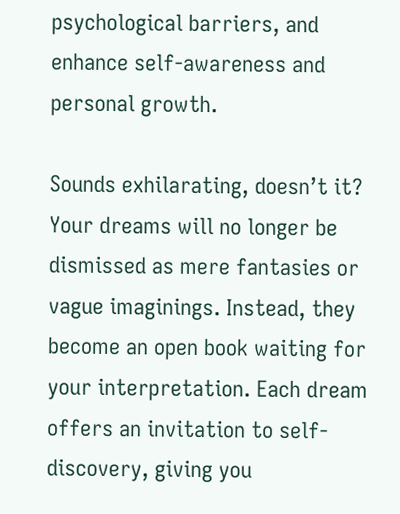psychological barriers, and enhance self-awareness and personal growth.

Sounds exhilarating, doesn’t it? Your dreams will no longer be dismissed as mere fantasies or vague imaginings. Instead, they become an open book waiting for your interpretation. Each dream offers an invitation to self-discovery, giving you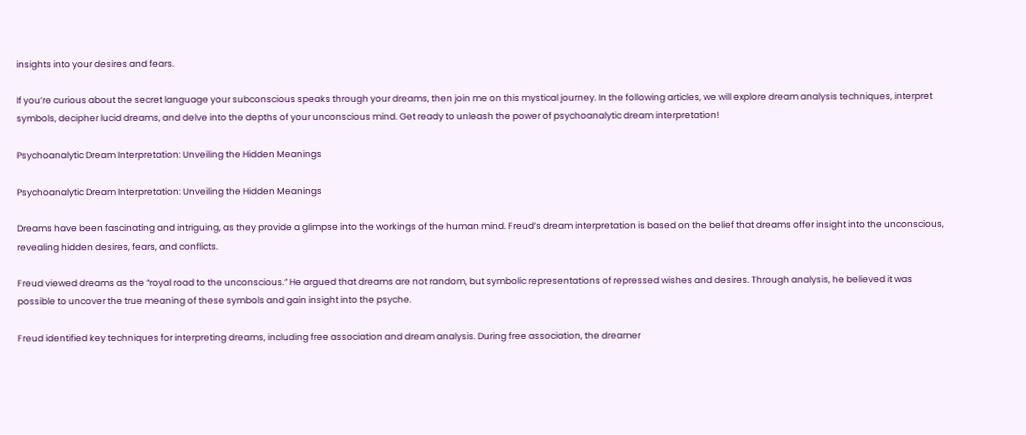insights into your desires and fears.

If you’re curious about the secret language your subconscious speaks through your dreams, then join me on this mystical journey. In the following articles, we will explore dream analysis techniques, interpret symbols, decipher lucid dreams, and delve into the depths of your unconscious mind. Get ready to unleash the power of psychoanalytic dream interpretation!

Psychoanalytic Dream Interpretation: Unveiling the Hidden Meanings

Psychoanalytic Dream Interpretation: Unveiling the Hidden Meanings

Dreams have been fascinating and intriguing, as they provide a glimpse into the workings of the human mind. Freud’s dream interpretation is based on the belief that dreams offer insight into the unconscious, revealing hidden desires, fears, and conflicts.

Freud viewed dreams as the “royal road to the unconscious.” He argued that dreams are not random, but symbolic representations of repressed wishes and desires. Through analysis, he believed it was possible to uncover the true meaning of these symbols and gain insight into the psyche.

Freud identified key techniques for interpreting dreams, including free association and dream analysis. During free association, the dreamer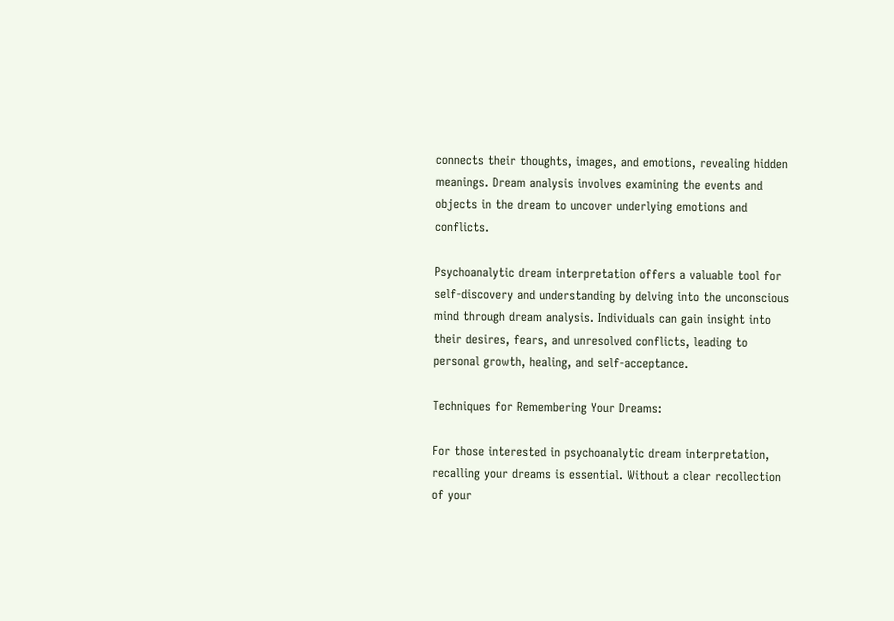connects their thoughts, images, and emotions, revealing hidden meanings. Dream analysis involves examining the events and objects in the dream to uncover underlying emotions and conflicts.

Psychoanalytic dream interpretation offers a valuable tool for self-discovery and understanding by delving into the unconscious mind through dream analysis. Individuals can gain insight into their desires, fears, and unresolved conflicts, leading to personal growth, healing, and self-acceptance.

Techniques for Remembering Your Dreams:

For those interested in psychoanalytic dream interpretation, recalling your dreams is essential. Without a clear recollection of your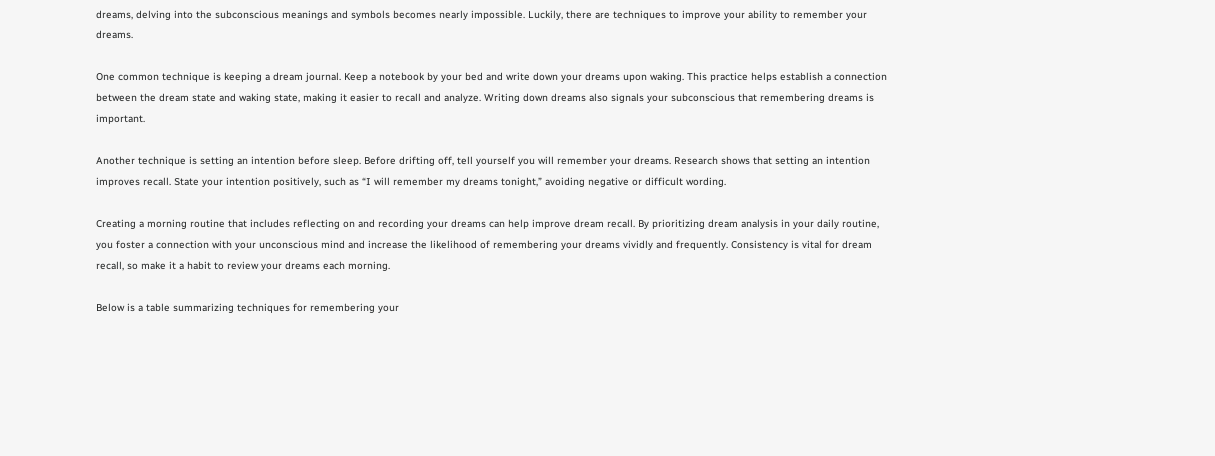dreams, delving into the subconscious meanings and symbols becomes nearly impossible. Luckily, there are techniques to improve your ability to remember your dreams.

One common technique is keeping a dream journal. Keep a notebook by your bed and write down your dreams upon waking. This practice helps establish a connection between the dream state and waking state, making it easier to recall and analyze. Writing down dreams also signals your subconscious that remembering dreams is important.

Another technique is setting an intention before sleep. Before drifting off, tell yourself you will remember your dreams. Research shows that setting an intention improves recall. State your intention positively, such as “I will remember my dreams tonight,” avoiding negative or difficult wording.

Creating a morning routine that includes reflecting on and recording your dreams can help improve dream recall. By prioritizing dream analysis in your daily routine, you foster a connection with your unconscious mind and increase the likelihood of remembering your dreams vividly and frequently. Consistency is vital for dream recall, so make it a habit to review your dreams each morning.

Below is a table summarizing techniques for remembering your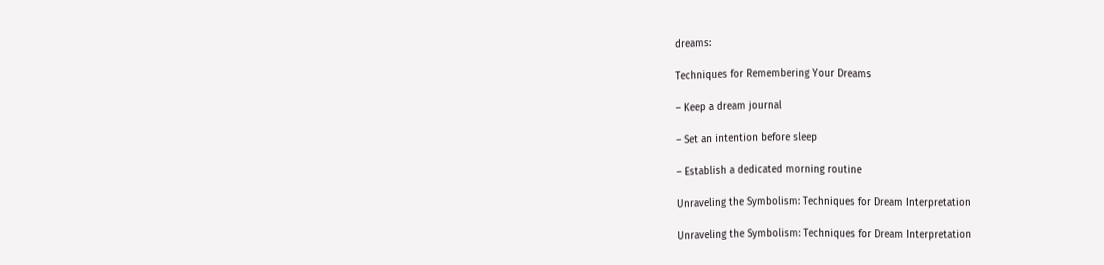dreams:

Techniques for Remembering Your Dreams

– Keep a dream journal

– Set an intention before sleep

– Establish a dedicated morning routine

Unraveling the Symbolism: Techniques for Dream Interpretation

Unraveling the Symbolism: Techniques for Dream Interpretation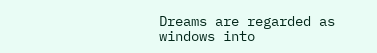Dreams are regarded as windows into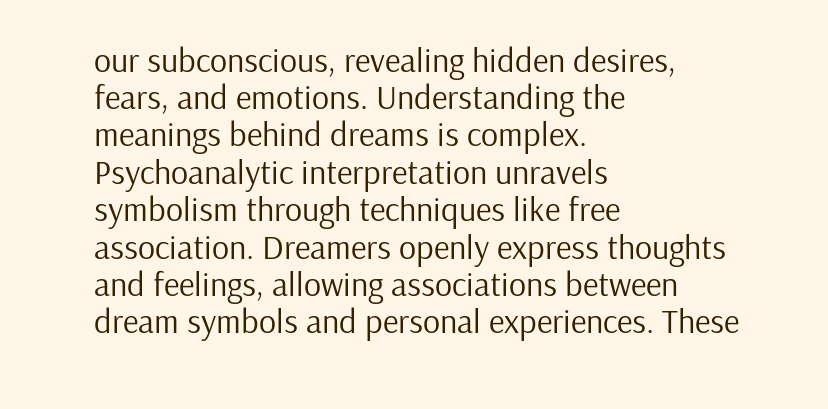our subconscious, revealing hidden desires, fears, and emotions. Understanding the meanings behind dreams is complex. Psychoanalytic interpretation unravels symbolism through techniques like free association. Dreamers openly express thoughts and feelings, allowing associations between dream symbols and personal experiences. These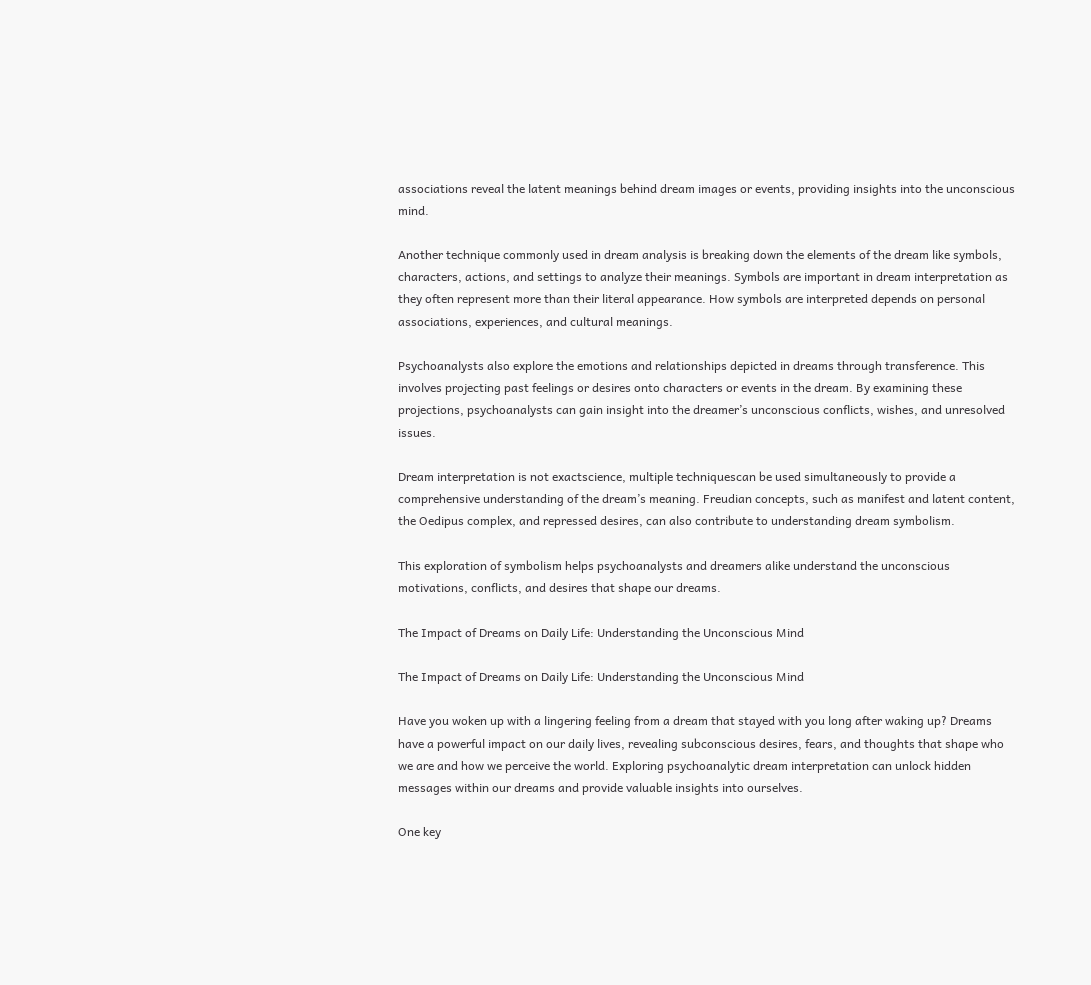associations reveal the latent meanings behind dream images or events, providing insights into the unconscious mind.

Another technique commonly used in dream analysis is breaking down the elements of the dream like symbols, characters, actions, and settings to analyze their meanings. Symbols are important in dream interpretation as they often represent more than their literal appearance. How symbols are interpreted depends on personal associations, experiences, and cultural meanings.

Psychoanalysts also explore the emotions and relationships depicted in dreams through transference. This involves projecting past feelings or desires onto characters or events in the dream. By examining these projections, psychoanalysts can gain insight into the dreamer’s unconscious conflicts, wishes, and unresolved issues.

Dream interpretation is not exactscience, multiple techniquescan be used simultaneously to provide a comprehensive understanding of the dream’s meaning. Freudian concepts, such as manifest and latent content, the Oedipus complex, and repressed desires, can also contribute to understanding dream symbolism.

This exploration of symbolism helps psychoanalysts and dreamers alike understand the unconscious motivations, conflicts, and desires that shape our dreams.

The Impact of Dreams on Daily Life: Understanding the Unconscious Mind

The Impact of Dreams on Daily Life: Understanding the Unconscious Mind

Have you woken up with a lingering feeling from a dream that stayed with you long after waking up? Dreams have a powerful impact on our daily lives, revealing subconscious desires, fears, and thoughts that shape who we are and how we perceive the world. Exploring psychoanalytic dream interpretation can unlock hidden messages within our dreams and provide valuable insights into ourselves.

One key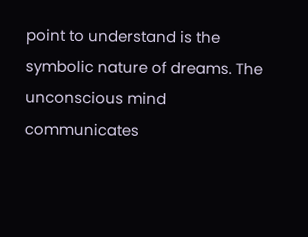point to understand is the symbolic nature of dreams. The unconscious mind communicates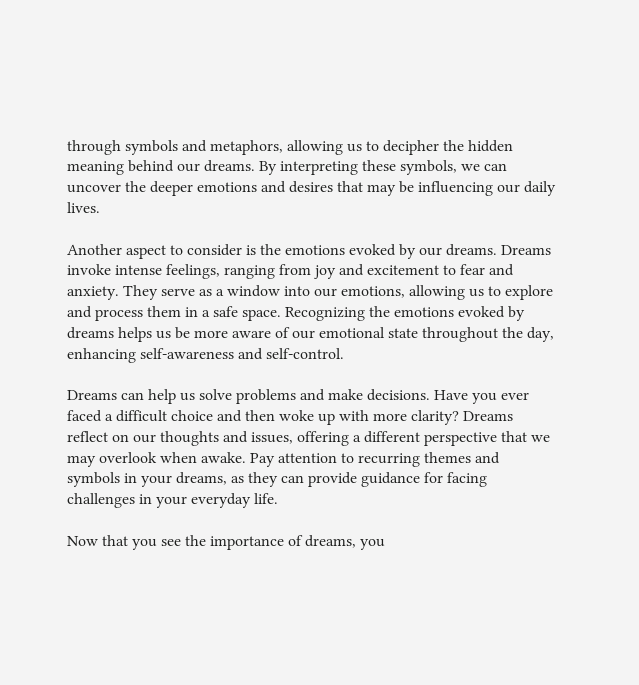through symbols and metaphors, allowing us to decipher the hidden meaning behind our dreams. By interpreting these symbols, we can uncover the deeper emotions and desires that may be influencing our daily lives.

Another aspect to consider is the emotions evoked by our dreams. Dreams invoke intense feelings, ranging from joy and excitement to fear and anxiety. They serve as a window into our emotions, allowing us to explore and process them in a safe space. Recognizing the emotions evoked by dreams helps us be more aware of our emotional state throughout the day, enhancing self-awareness and self-control.

Dreams can help us solve problems and make decisions. Have you ever faced a difficult choice and then woke up with more clarity? Dreams reflect on our thoughts and issues, offering a different perspective that we may overlook when awake. Pay attention to recurring themes and symbols in your dreams, as they can provide guidance for facing challenges in your everyday life.

Now that you see the importance of dreams, you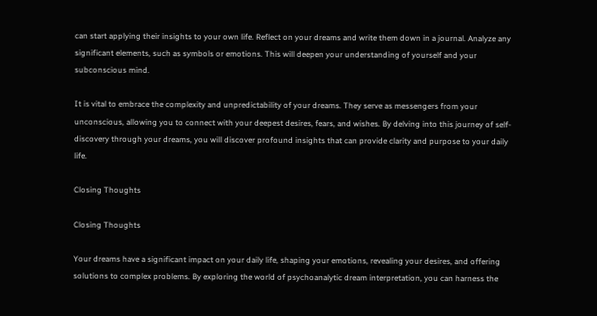can start applying their insights to your own life. Reflect on your dreams and write them down in a journal. Analyze any significant elements, such as symbols or emotions. This will deepen your understanding of yourself and your subconscious mind.

It is vital to embrace the complexity and unpredictability of your dreams. They serve as messengers from your unconscious, allowing you to connect with your deepest desires, fears, and wishes. By delving into this journey of self-discovery through your dreams, you will discover profound insights that can provide clarity and purpose to your daily life.

Closing Thoughts

Closing Thoughts

Your dreams have a significant impact on your daily life, shaping your emotions, revealing your desires, and offering solutions to complex problems. By exploring the world of psychoanalytic dream interpretation, you can harness the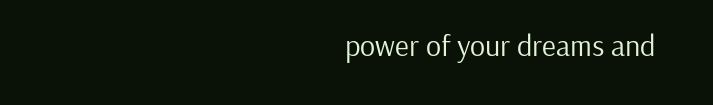power of your dreams and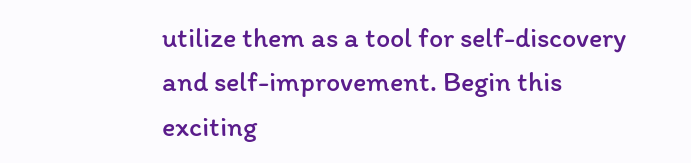utilize them as a tool for self-discovery and self-improvement. Begin this exciting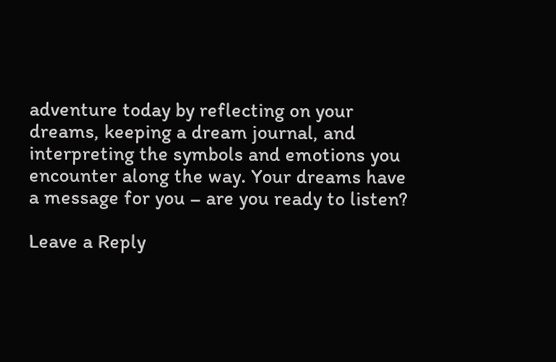adventure today by reflecting on your dreams, keeping a dream journal, and interpreting the symbols and emotions you encounter along the way. Your dreams have a message for you – are you ready to listen?

Leave a Reply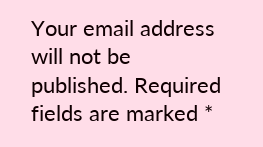Your email address will not be published. Required fields are marked *